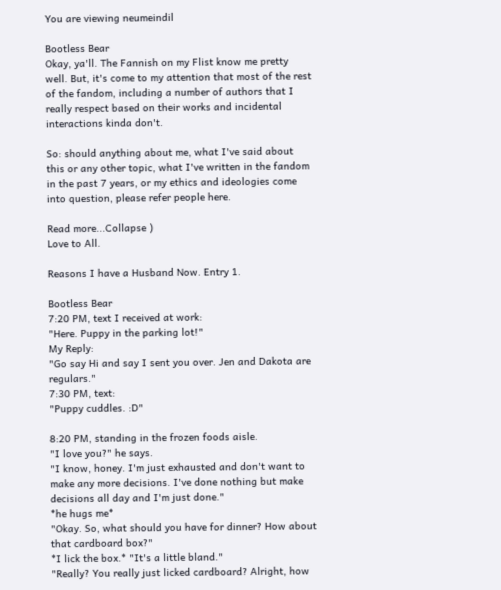You are viewing neumeindil

Bootless Bear
Okay, ya'll. The Fannish on my Flist know me pretty well. But, it's come to my attention that most of the rest of the fandom, including a number of authors that I really respect based on their works and incidental interactions kinda don't.

So: should anything about me, what I've said about this or any other topic, what I've written in the fandom in the past 7 years, or my ethics and ideologies come into question, please refer people here.

Read more...Collapse )
Love to All.

Reasons I have a Husband Now. Entry 1.

Bootless Bear
7:20 PM, text I received at work:
"Here. Puppy in the parking lot!"
My Reply:
"Go say Hi and say I sent you over. Jen and Dakota are regulars."
7:30 PM, text:
"Puppy cuddles. :D"

8:20 PM, standing in the frozen foods aisle.
"I love you?" he says.
"I know, honey. I'm just exhausted and don't want to make any more decisions. I've done nothing but make decisions all day and I'm just done."
*he hugs me*
"Okay. So, what should you have for dinner? How about that cardboard box?"
*I lick the box.* "It's a little bland."
"Really? You really just licked cardboard? Alright, how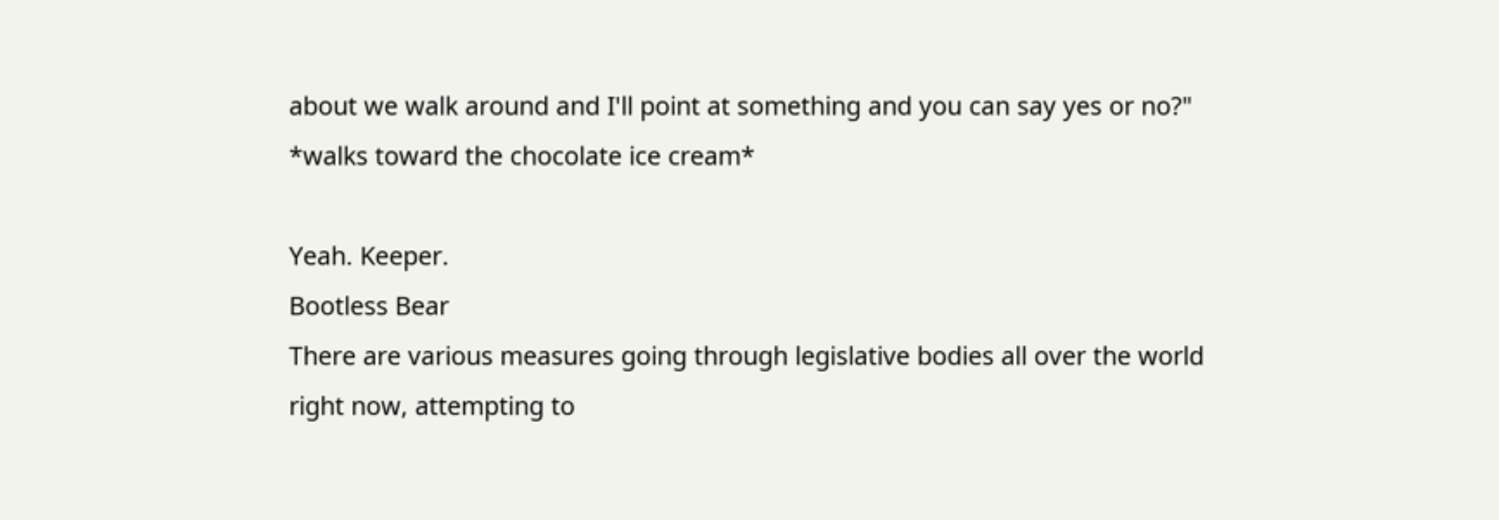about we walk around and I'll point at something and you can say yes or no?"
*walks toward the chocolate ice cream*

Yeah. Keeper.
Bootless Bear
There are various measures going through legislative bodies all over the world right now, attempting to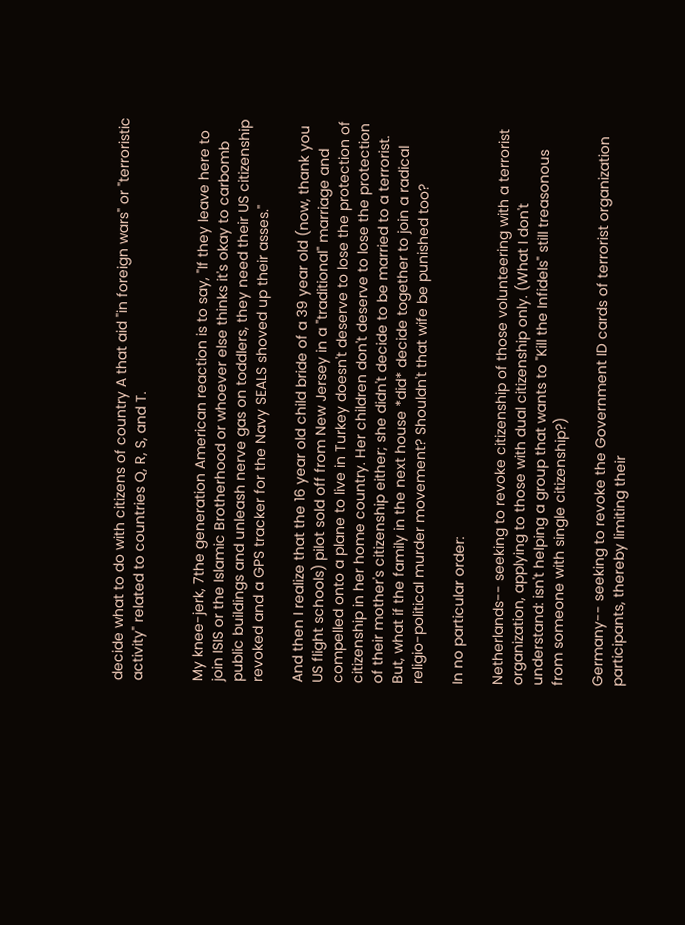decide what to do with citizens of country A that aid "in foreign wars" or "terroristic activity" related to countries Q, R, S, and T.


My knee-jerk, 7the generation American reaction is to say, "If they leave here to join ISIS or the Islamic Brotherhood or whoever else thinks it's okay to carbomb public buildings and unleash nerve gas on toddlers, they need their US citizenship revoked and a GPS tracker for the Navy SEALS shoved up their asses."

And then I realize that the 16 year old child bride of a 39 year old (now, thank you US flight schools) pilot sold off from New Jersey in a "traditional" marriage and compelled onto a plane to live in Turkey doesn't deserve to lose the protection of citizenship in her home country. Her children don't deserve to lose the protection of their mother's citizenship either; she didn't decide to be married to a terrorist. But, what if the family in the next house *did* decide together to join a radical religio-political murder movement? Shouldn't that wife be punished too?

In no particular order:

Netherlands-- seeking to revoke citizenship of those volunteering with a terrorist organization, applying to those with dual citizenship only. (What I don't understand: isn't helping a group that wants to "Kill the Infidels" still treasonous from someone with single citizenship?)

Germany-- seeking to revoke the Government ID cards of terrorist organization participants, thereby limiting their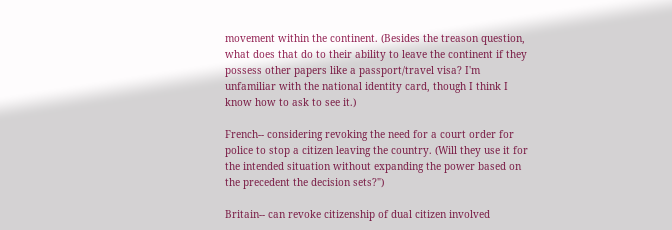movement within the continent. (Besides the treason question, what does that do to their ability to leave the continent if they possess other papers like a passport/travel visa? I'm unfamiliar with the national identity card, though I think I know how to ask to see it.)

French-- considering revoking the need for a court order for police to stop a citizen leaving the country. (Will they use it for the intended situation without expanding the power based on the precedent the decision sets?")

Britain-- can revoke citizenship of dual citizen involved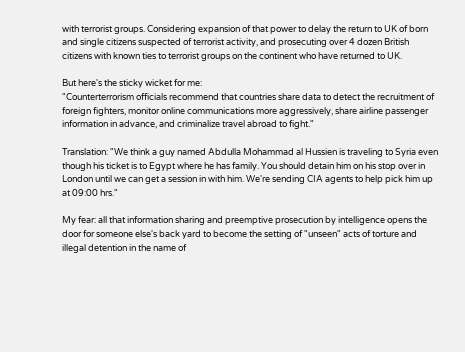with terrorist groups. Considering expansion of that power to delay the return to UK of born and single citizens suspected of terrorist activity, and prosecuting over 4 dozen British citizens with known ties to terrorist groups on the continent who have returned to UK.

But here's the sticky wicket for me:
"Counterterrorism officials recommend that countries share data to detect the recruitment of foreign fighters, monitor online communications more aggressively, share airline passenger information in advance, and criminalize travel abroad to fight."

Translation: "We think a guy named Abdulla Mohammad al Hussien is traveling to Syria even though his ticket is to Egypt where he has family. You should detain him on his stop over in London until we can get a session in with him. We're sending CIA agents to help pick him up at 09:00 hrs."

My fear: all that information sharing and preemptive prosecution by intelligence opens the door for someone else's back yard to become the setting of "unseen" acts of torture and illegal detention in the name of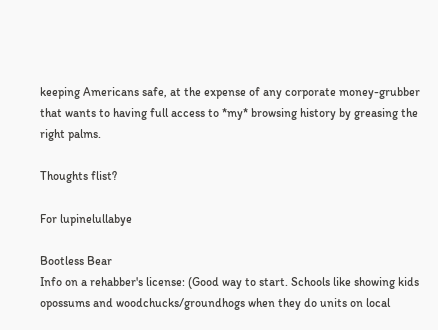keeping Americans safe, at the expense of any corporate money-grubber that wants to having full access to *my* browsing history by greasing the right palms.

Thoughts flist?

For lupinelullabye

Bootless Bear
Info on a rehabber's license: (Good way to start. Schools like showing kids opossums and woodchucks/groundhogs when they do units on local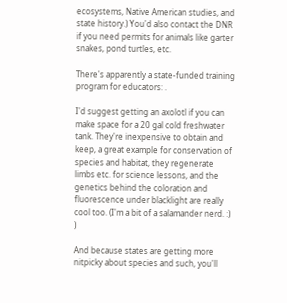ecosystems, Native American studies, and state history.) You'd also contact the DNR if you need permits for animals like garter snakes, pond turtles, etc.

There's apparently a state-funded training program for educators: .

I'd suggest getting an axolotl if you can make space for a 20 gal cold freshwater tank. They're inexpensive to obtain and keep, a great example for conservation of species and habitat, they regenerate limbs etc. for science lessons, and the genetics behind the coloration and fluorescence under blacklight are really cool too. (I'm a bit of a salamander nerd. :) )

And because states are getting more nitpicky about species and such, you'll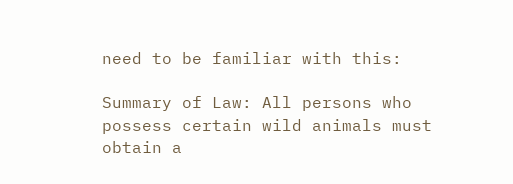need to be familiar with this:

Summary of Law: All persons who possess certain wild animals must obtain a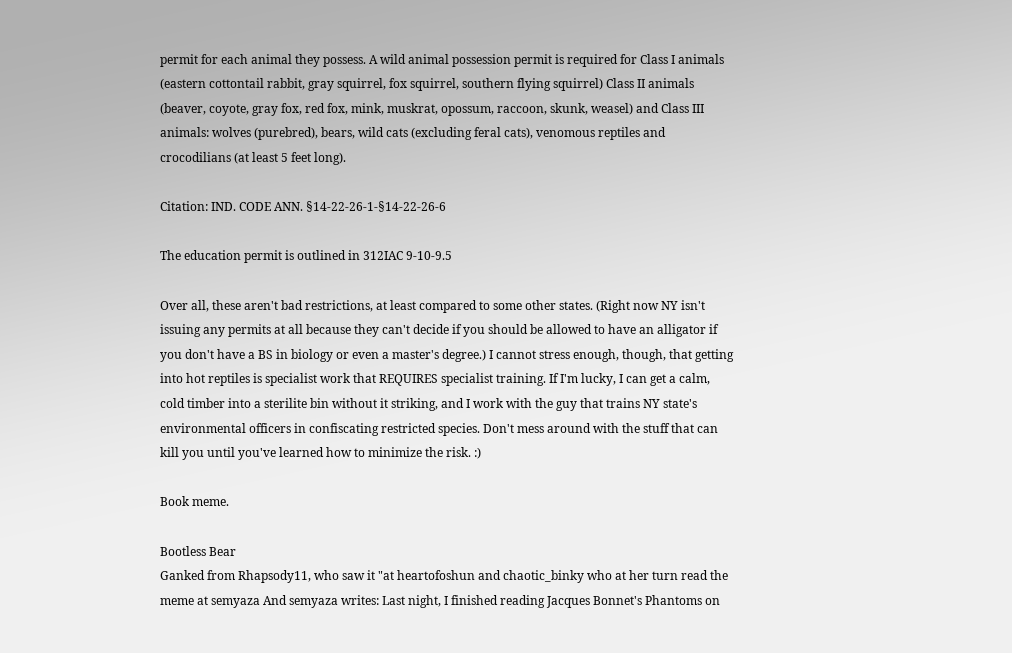permit for each animal they possess. A wild animal possession permit is required for Class I animals (eastern cottontail rabbit, gray squirrel, fox squirrel, southern flying squirrel) Class II animals (beaver, coyote, gray fox, red fox, mink, muskrat, opossum, raccoon, skunk, weasel) and Class III animals: wolves (purebred), bears, wild cats (excluding feral cats), venomous reptiles and crocodilians (at least 5 feet long).

Citation: IND. CODE ANN. §14-22-26-1-§14-22-26-6

The education permit is outlined in 312IAC 9-10-9.5

Over all, these aren't bad restrictions, at least compared to some other states. (Right now NY isn't issuing any permits at all because they can't decide if you should be allowed to have an alligator if you don't have a BS in biology or even a master's degree.) I cannot stress enough, though, that getting into hot reptiles is specialist work that REQUIRES specialist training. If I'm lucky, I can get a calm, cold timber into a sterilite bin without it striking, and I work with the guy that trains NY state's environmental officers in confiscating restricted species. Don't mess around with the stuff that can kill you until you've learned how to minimize the risk. :)

Book meme.

Bootless Bear
Ganked from Rhapsody11, who saw it "at heartofoshun and chaotic_binky who at her turn read the meme at semyaza And semyaza writes: Last night, I finished reading Jacques Bonnet's Phantoms on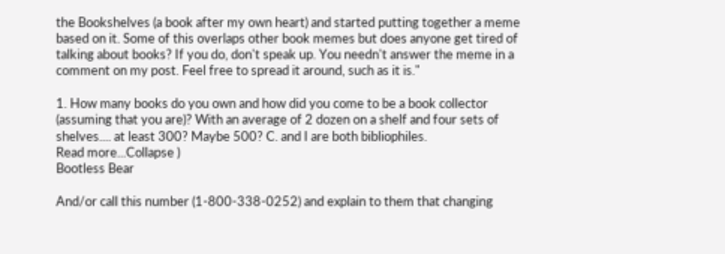the Bookshelves (a book after my own heart) and started putting together a meme based on it. Some of this overlaps other book memes but does anyone get tired of talking about books? If you do, don't speak up. You needn't answer the meme in a comment on my post. Feel free to spread it around, such as it is."

1. How many books do you own and how did you come to be a book collector (assuming that you are)? With an average of 2 dozen on a shelf and four sets of shelves.... at least 300? Maybe 500? C. and I are both bibliophiles.
Read more...Collapse )
Bootless Bear

And/or call this number (1-800-338-0252) and explain to them that changing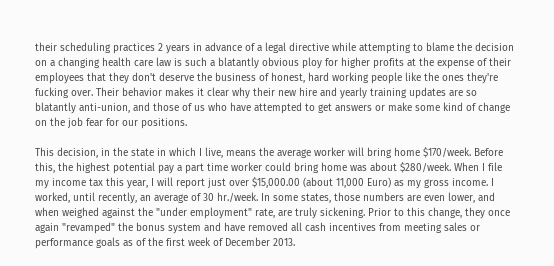their scheduling practices 2 years in advance of a legal directive while attempting to blame the decision on a changing health care law is such a blatantly obvious ploy for higher profits at the expense of their employees that they don't deserve the business of honest, hard working people like the ones they're fucking over. Their behavior makes it clear why their new hire and yearly training updates are so blatantly anti-union, and those of us who have attempted to get answers or make some kind of change on the job fear for our positions.

This decision, in the state in which I live, means the average worker will bring home $170/week. Before this, the highest potential pay a part time worker could bring home was about $280/week. When I file my income tax this year, I will report just over $15,000.00 (about 11,000 Euro) as my gross income. I worked, until recently, an average of 30 hr./week. In some states, those numbers are even lower, and when weighed against the "under employment" rate, are truly sickening. Prior to this change, they once again "revamped" the bonus system and have removed all cash incentives from meeting sales or performance goals as of the first week of December 2013.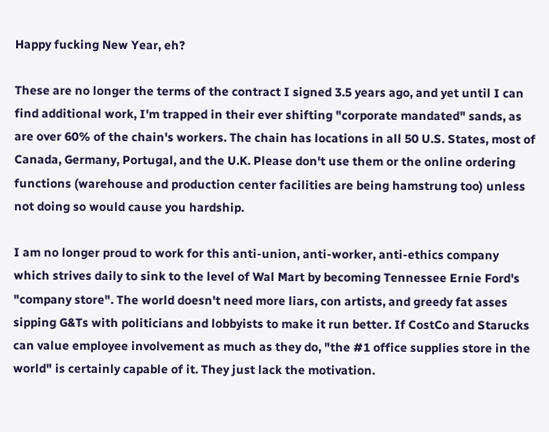Happy fucking New Year, eh?

These are no longer the terms of the contract I signed 3.5 years ago, and yet until I can find additional work, I'm trapped in their ever shifting "corporate mandated" sands, as are over 60% of the chain's workers. The chain has locations in all 50 U.S. States, most of Canada, Germany, Portugal, and the U.K. Please don't use them or the online ordering functions (warehouse and production center facilities are being hamstrung too) unless not doing so would cause you hardship.

I am no longer proud to work for this anti-union, anti-worker, anti-ethics company which strives daily to sink to the level of Wal Mart by becoming Tennessee Ernie Ford's "company store". The world doesn't need more liars, con artists, and greedy fat asses sipping G&Ts with politicians and lobbyists to make it run better. If CostCo and Starucks can value employee involvement as much as they do, "the #1 office supplies store in the world" is certainly capable of it. They just lack the motivation.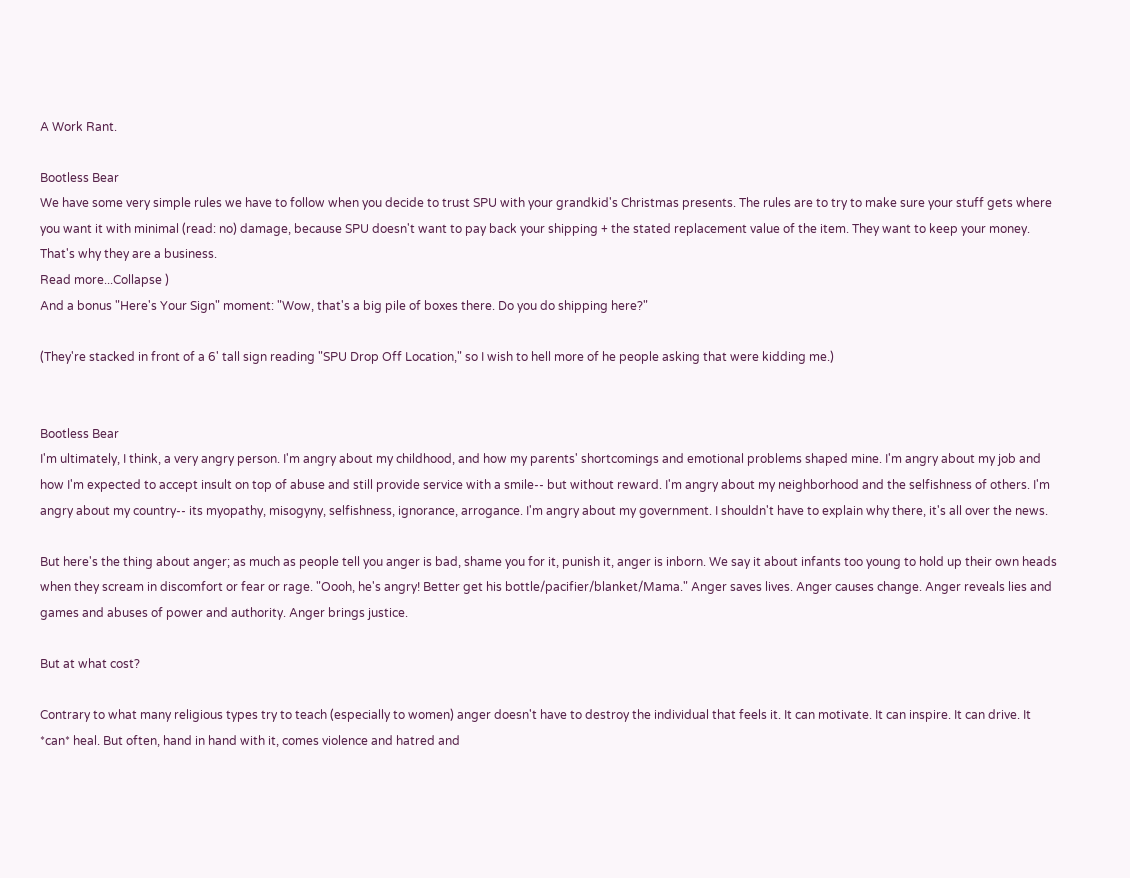A Work Rant.

Bootless Bear
We have some very simple rules we have to follow when you decide to trust SPU with your grandkid's Christmas presents. The rules are to try to make sure your stuff gets where you want it with minimal (read: no) damage, because SPU doesn't want to pay back your shipping + the stated replacement value of the item. They want to keep your money. That's why they are a business.
Read more...Collapse )
And a bonus "Here's Your Sign" moment: "Wow, that's a big pile of boxes there. Do you do shipping here?"

(They're stacked in front of a 6' tall sign reading "SPU Drop Off Location," so I wish to hell more of he people asking that were kidding me.)


Bootless Bear
I'm ultimately, I think, a very angry person. I'm angry about my childhood, and how my parents' shortcomings and emotional problems shaped mine. I'm angry about my job and how I'm expected to accept insult on top of abuse and still provide service with a smile-- but without reward. I'm angry about my neighborhood and the selfishness of others. I'm angry about my country-- its myopathy, misogyny, selfishness, ignorance, arrogance. I'm angry about my government. I shouldn't have to explain why there, it's all over the news.

But here's the thing about anger; as much as people tell you anger is bad, shame you for it, punish it, anger is inborn. We say it about infants too young to hold up their own heads when they scream in discomfort or fear or rage. "Oooh, he's angry! Better get his bottle/pacifier/blanket/Mama." Anger saves lives. Anger causes change. Anger reveals lies and games and abuses of power and authority. Anger brings justice.

But at what cost?

Contrary to what many religious types try to teach (especially to women) anger doesn't have to destroy the individual that feels it. It can motivate. It can inspire. It can drive. It *can* heal. But often, hand in hand with it, comes violence and hatred and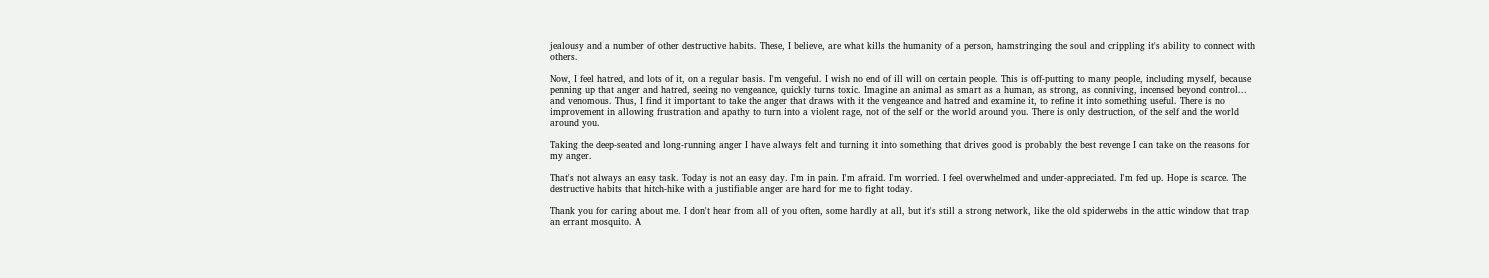jealousy and a number of other destructive habits. These, I believe, are what kills the humanity of a person, hamstringing the soul and crippling it's ability to connect with others.

Now, I feel hatred, and lots of it, on a regular basis. I'm vengeful. I wish no end of ill will on certain people. This is off-putting to many people, including myself, because penning up that anger and hatred, seeing no vengeance, quickly turns toxic. Imagine an animal as smart as a human, as strong, as conniving, incensed beyond control... and venomous. Thus, I find it important to take the anger that draws with it the vengeance and hatred and examine it, to refine it into something useful. There is no improvement in allowing frustration and apathy to turn into a violent rage, not of the self or the world around you. There is only destruction, of the self and the world around you.

Taking the deep-seated and long-running anger I have always felt and turning it into something that drives good is probably the best revenge I can take on the reasons for my anger.

That's not always an easy task. Today is not an easy day. I'm in pain. I'm afraid. I'm worried. I feel overwhelmed and under-appreciated. I'm fed up. Hope is scarce. The destructive habits that hitch-hike with a justifiable anger are hard for me to fight today.

Thank you for caring about me. I don't hear from all of you often, some hardly at all, but it's still a strong network, like the old spiderwebs in the attic window that trap an errant mosquito. A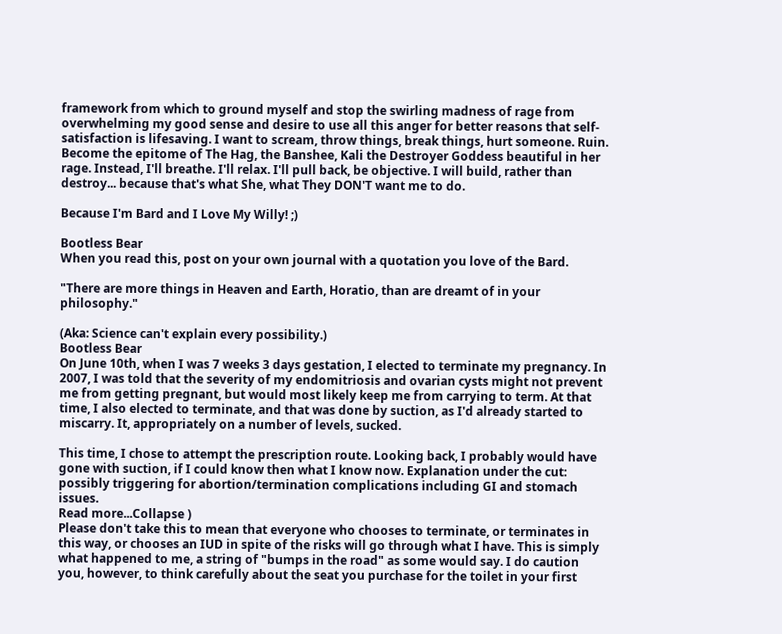framework from which to ground myself and stop the swirling madness of rage from overwhelming my good sense and desire to use all this anger for better reasons that self-satisfaction is lifesaving. I want to scream, throw things, break things, hurt someone. Ruin. Become the epitome of The Hag, the Banshee, Kali the Destroyer Goddess beautiful in her rage. Instead, I'll breathe. I'll relax. I'll pull back, be objective. I will build, rather than destroy... because that's what She, what They DON'T want me to do.

Because I'm Bard and I Love My Willy! ;)

Bootless Bear
When you read this, post on your own journal with a quotation you love of the Bard.

"There are more things in Heaven and Earth, Horatio, than are dreamt of in your philosophy."

(Aka: Science can't explain every possibility.)
Bootless Bear
On June 10th, when I was 7 weeks 3 days gestation, I elected to terminate my pregnancy. In 2007, I was told that the severity of my endomitriosis and ovarian cysts might not prevent me from getting pregnant, but would most likely keep me from carrying to term. At that time, I also elected to terminate, and that was done by suction, as I'd already started to miscarry. It, appropriately on a number of levels, sucked.

This time, I chose to attempt the prescription route. Looking back, I probably would have gone with suction, if I could know then what I know now. Explanation under the cut: possibly triggering for abortion/termination complications including GI and stomach issues.
Read more...Collapse )
Please don't take this to mean that everyone who chooses to terminate, or terminates in this way, or chooses an IUD in spite of the risks will go through what I have. This is simply what happened to me, a string of "bumps in the road" as some would say. I do caution you, however, to think carefully about the seat you purchase for the toilet in your first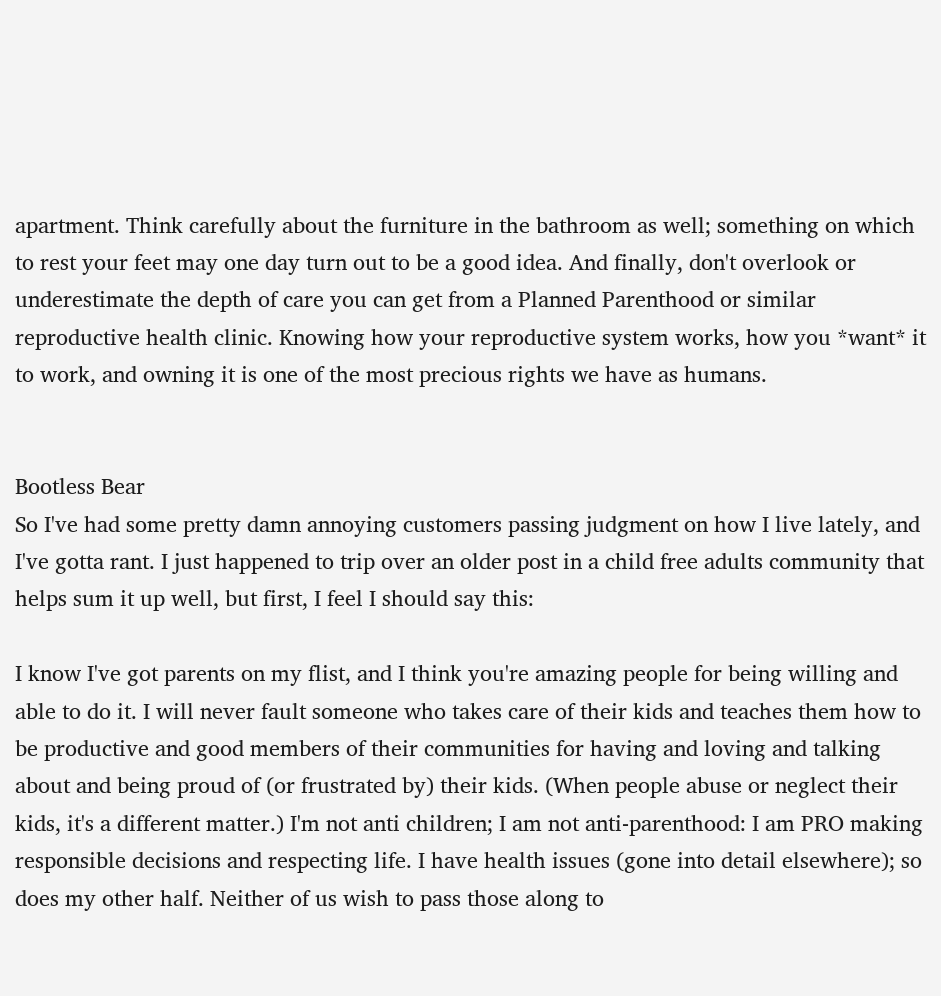apartment. Think carefully about the furniture in the bathroom as well; something on which to rest your feet may one day turn out to be a good idea. And finally, don't overlook or underestimate the depth of care you can get from a Planned Parenthood or similar reproductive health clinic. Knowing how your reproductive system works, how you *want* it to work, and owning it is one of the most precious rights we have as humans.


Bootless Bear
So I've had some pretty damn annoying customers passing judgment on how I live lately, and I've gotta rant. I just happened to trip over an older post in a child free adults community that helps sum it up well, but first, I feel I should say this:

I know I've got parents on my flist, and I think you're amazing people for being willing and able to do it. I will never fault someone who takes care of their kids and teaches them how to be productive and good members of their communities for having and loving and talking about and being proud of (or frustrated by) their kids. (When people abuse or neglect their kids, it's a different matter.) I'm not anti children; I am not anti-parenthood: I am PRO making responsible decisions and respecting life. I have health issues (gone into detail elsewhere); so does my other half. Neither of us wish to pass those along to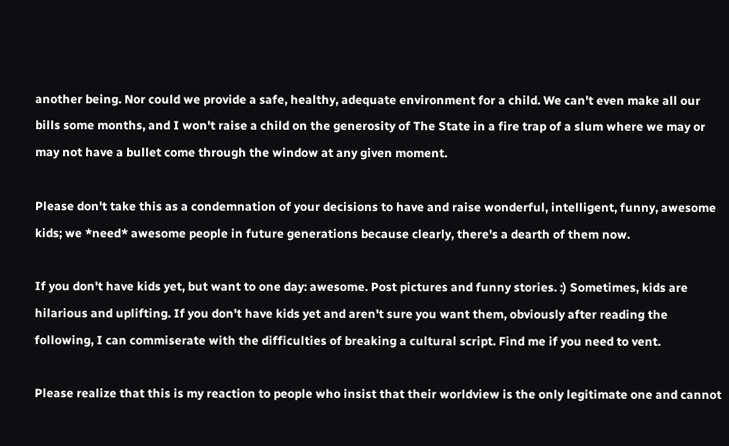another being. Nor could we provide a safe, healthy, adequate environment for a child. We can't even make all our bills some months, and I won't raise a child on the generosity of The State in a fire trap of a slum where we may or may not have a bullet come through the window at any given moment.

Please don't take this as a condemnation of your decisions to have and raise wonderful, intelligent, funny, awesome kids; we *need* awesome people in future generations because clearly, there's a dearth of them now.

If you don't have kids yet, but want to one day: awesome. Post pictures and funny stories. :) Sometimes, kids are hilarious and uplifting. If you don't have kids yet and aren't sure you want them, obviously after reading the following, I can commiserate with the difficulties of breaking a cultural script. Find me if you need to vent.

Please realize that this is my reaction to people who insist that their worldview is the only legitimate one and cannot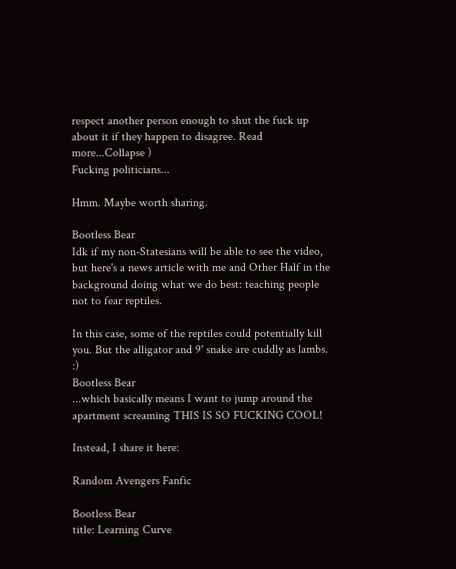respect another person enough to shut the fuck up about it if they happen to disagree. Read more...Collapse )
Fucking politicians...

Hmm. Maybe worth sharing.

Bootless Bear
Idk if my non-Statesians will be able to see the video, but here's a news article with me and Other Half in the background doing what we do best: teaching people not to fear reptiles.

In this case, some of the reptiles could potentially kill you. But the alligator and 9' snake are cuddly as lambs. :)
Bootless Bear
...which basically means I want to jump around the apartment screaming THIS IS SO FUCKING COOL!

Instead, I share it here:

Random Avengers Fanfic

Bootless Bear
title: Learning Curve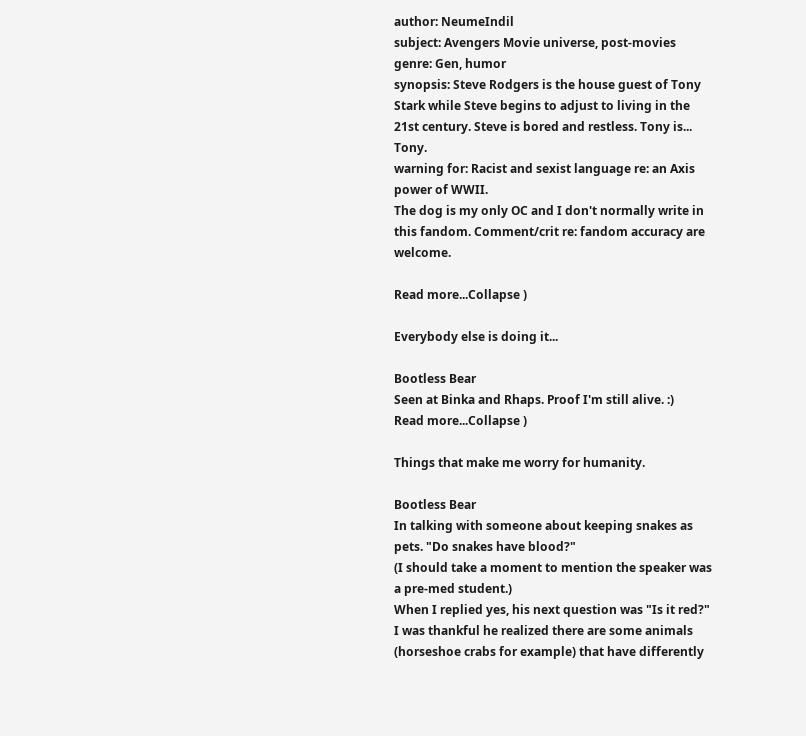author: NeumeIndil
subject: Avengers Movie universe, post-movies
genre: Gen, humor
synopsis: Steve Rodgers is the house guest of Tony Stark while Steve begins to adjust to living in the 21st century. Steve is bored and restless. Tony is... Tony.
warning for: Racist and sexist language re: an Axis power of WWII.
The dog is my only OC and I don't normally write in this fandom. Comment/crit re: fandom accuracy are welcome.

Read more...Collapse )

Everybody else is doing it...

Bootless Bear
Seen at Binka and Rhaps. Proof I'm still alive. :)
Read more...Collapse )

Things that make me worry for humanity.

Bootless Bear
In talking with someone about keeping snakes as pets. "Do snakes have blood?"
(I should take a moment to mention the speaker was a pre-med student.)
When I replied yes, his next question was "Is it red?"
I was thankful he realized there are some animals (horseshoe crabs for example) that have differently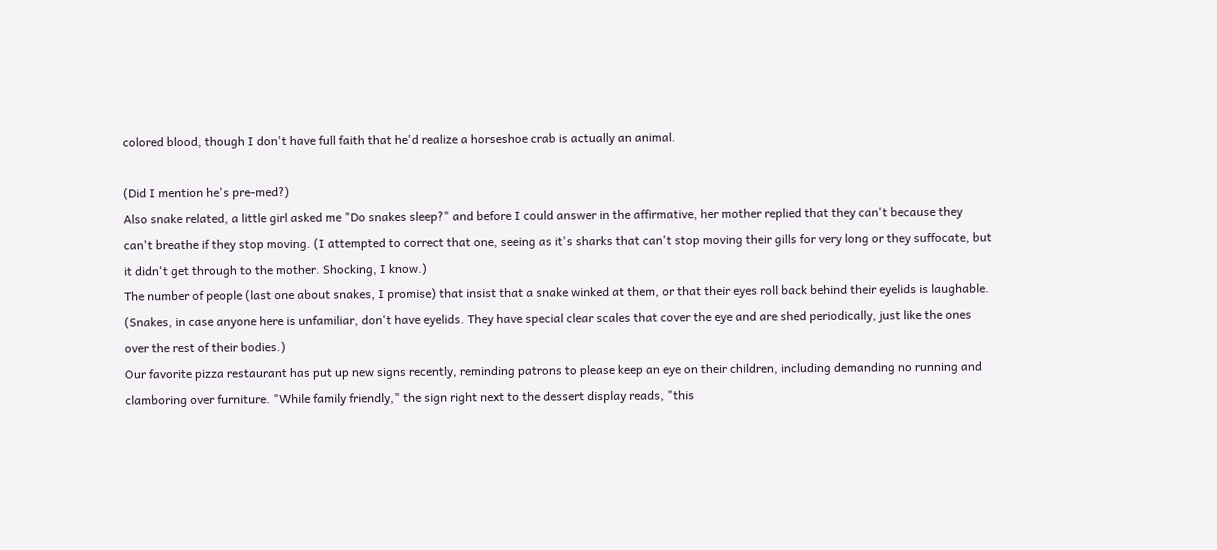colored blood, though I don't have full faith that he'd realize a horseshoe crab is actually an animal.

(Did I mention he's pre-med?)
Also snake related, a little girl asked me "Do snakes sleep?" and before I could answer in the affirmative, her mother replied that they can't because they can't breathe if they stop moving. (I attempted to correct that one, seeing as it's sharks that can't stop moving their gills for very long or they suffocate, but it didn't get through to the mother. Shocking, I know.)
The number of people (last one about snakes, I promise) that insist that a snake winked at them, or that their eyes roll back behind their eyelids is laughable. (Snakes, in case anyone here is unfamiliar, don't have eyelids. They have special clear scales that cover the eye and are shed periodically, just like the ones over the rest of their bodies.)
Our favorite pizza restaurant has put up new signs recently, reminding patrons to please keep an eye on their children, including demanding no running and clamboring over furniture. "While family friendly," the sign right next to the dessert display reads, "this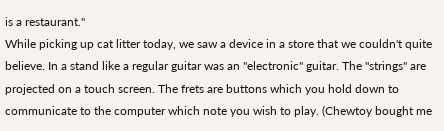is a restaurant."
While picking up cat litter today, we saw a device in a store that we couldn't quite believe. In a stand like a regular guitar was an "electronic" guitar. The "strings" are projected on a touch screen. The frets are buttons which you hold down to communicate to the computer which note you wish to play. (Chewtoy bought me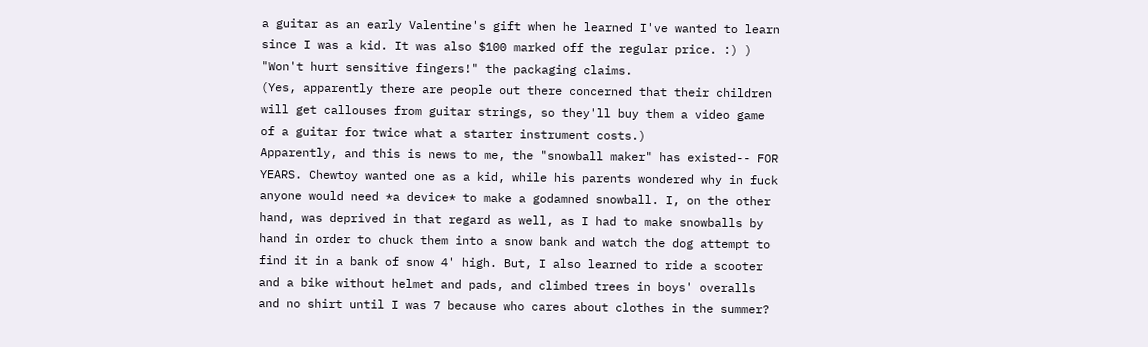a guitar as an early Valentine's gift when he learned I've wanted to learn since I was a kid. It was also $100 marked off the regular price. :) ) "Won't hurt sensitive fingers!" the packaging claims.
(Yes, apparently there are people out there concerned that their children will get callouses from guitar strings, so they'll buy them a video game of a guitar for twice what a starter instrument costs.)
Apparently, and this is news to me, the "snowball maker" has existed-- FOR YEARS. Chewtoy wanted one as a kid, while his parents wondered why in fuck anyone would need *a device* to make a godamned snowball. I, on the other hand, was deprived in that regard as well, as I had to make snowballs by hand in order to chuck them into a snow bank and watch the dog attempt to find it in a bank of snow 4' high. But, I also learned to ride a scooter and a bike without helmet and pads, and climbed trees in boys' overalls and no shirt until I was 7 because who cares about clothes in the summer?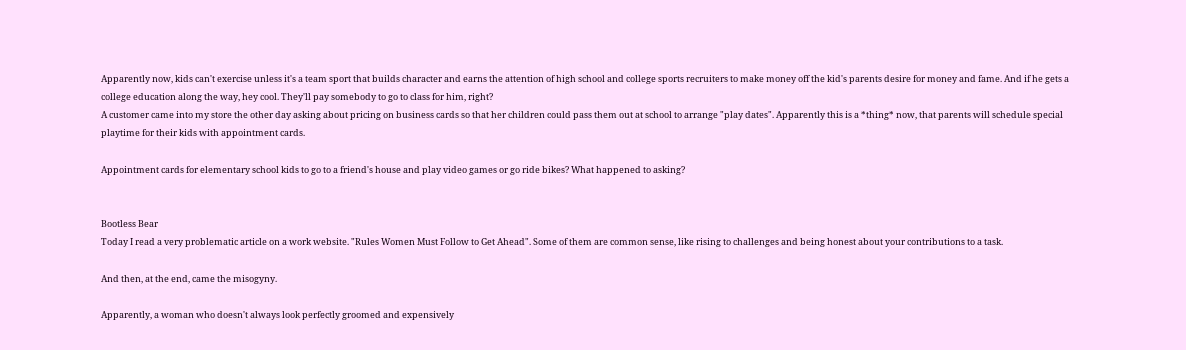Apparently now, kids can't exercise unless it's a team sport that builds character and earns the attention of high school and college sports recruiters to make money off the kid's parents desire for money and fame. And if he gets a college education along the way, hey cool. They'll pay somebody to go to class for him, right?
A customer came into my store the other day asking about pricing on business cards so that her children could pass them out at school to arrange "play dates". Apparently this is a *thing* now, that parents will schedule special playtime for their kids with appointment cards.

Appointment cards for elementary school kids to go to a friend's house and play video games or go ride bikes? What happened to asking?


Bootless Bear
Today I read a very problematic article on a work website. "Rules Women Must Follow to Get Ahead". Some of them are common sense, like rising to challenges and being honest about your contributions to a task.

And then, at the end, came the misogyny.

Apparently, a woman who doesn't always look perfectly groomed and expensively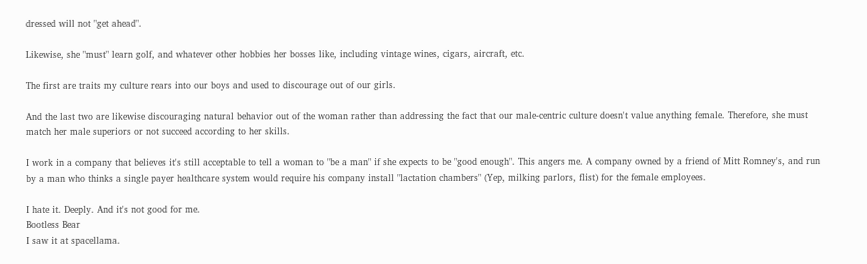dressed will not "get ahead".

Likewise, she "must" learn golf, and whatever other hobbies her bosses like, including vintage wines, cigars, aircraft, etc.

The first are traits my culture rears into our boys and used to discourage out of our girls.

And the last two are likewise discouraging natural behavior out of the woman rather than addressing the fact that our male-centric culture doesn't value anything female. Therefore, she must match her male superiors or not succeed according to her skills.

I work in a company that believes it's still acceptable to tell a woman to "be a man" if she expects to be "good enough". This angers me. A company owned by a friend of Mitt Romney's, and run by a man who thinks a single payer healthcare system would require his company install "lactation chambers" (Yep, milking parlors, flist) for the female employees.

I hate it. Deeply. And it's not good for me.
Bootless Bear
I saw it at spacellama.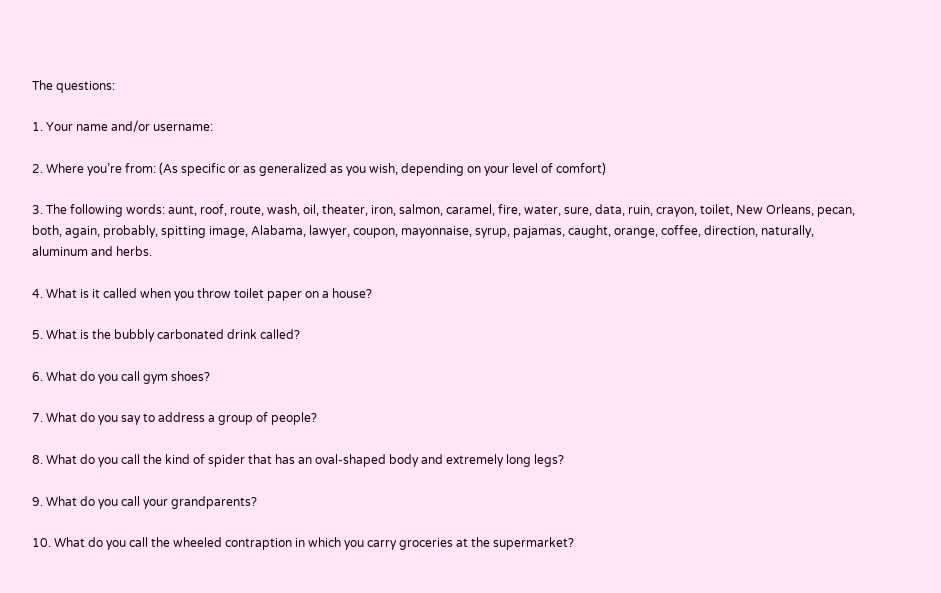The questions:

1. Your name and/or username:

2. Where you’re from: (As specific or as generalized as you wish, depending on your level of comfort)

3. The following words: aunt, roof, route, wash, oil, theater, iron, salmon, caramel, fire, water, sure, data, ruin, crayon, toilet, New Orleans, pecan, both, again, probably, spitting image, Alabama, lawyer, coupon, mayonnaise, syrup, pajamas, caught, orange, coffee, direction, naturally, aluminum and herbs.

4. What is it called when you throw toilet paper on a house?

5. What is the bubbly carbonated drink called?

6. What do you call gym shoes?

7. What do you say to address a group of people?

8. What do you call the kind of spider that has an oval-shaped body and extremely long legs?

9. What do you call your grandparents?

10. What do you call the wheeled contraption in which you carry groceries at the supermarket?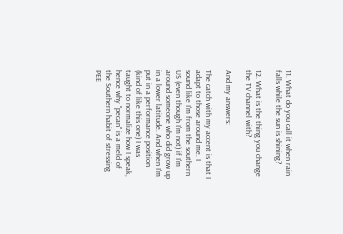11. What do you call it when rain falls while the sun is shining?

12. What is the thing you change the TV channel with?

And my answers:

The catch with my accent is that I adapt to those around me. I sound like I'm from the southern US (even though I'm not) if I'm around someone who did grow up in a lower latitude. And when I'm put in a performance position (kind of like this one) I was taught to normalize how I speak, hence why "pecan" is a meld of the Southern habit of stressing PEE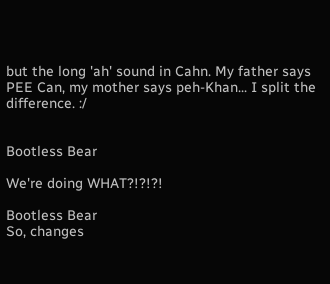but the long 'ah' sound in Cahn. My father says PEE Can, my mother says peh-Khan... I split the difference. :/


Bootless Bear

We're doing WHAT?!?!?!

Bootless Bear
So, changes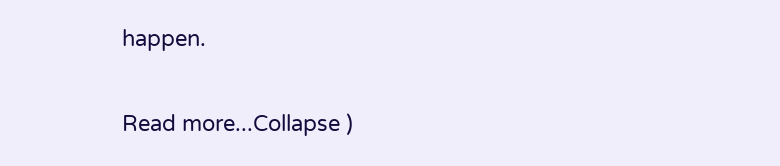happen.

Read more...Collapse )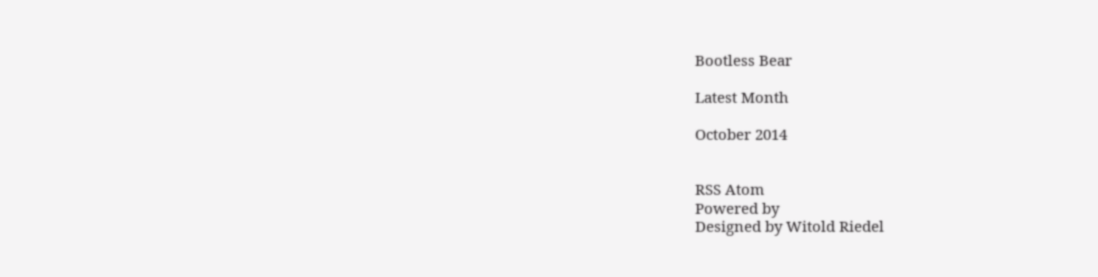Bootless Bear

Latest Month

October 2014


RSS Atom
Powered by
Designed by Witold Riedel